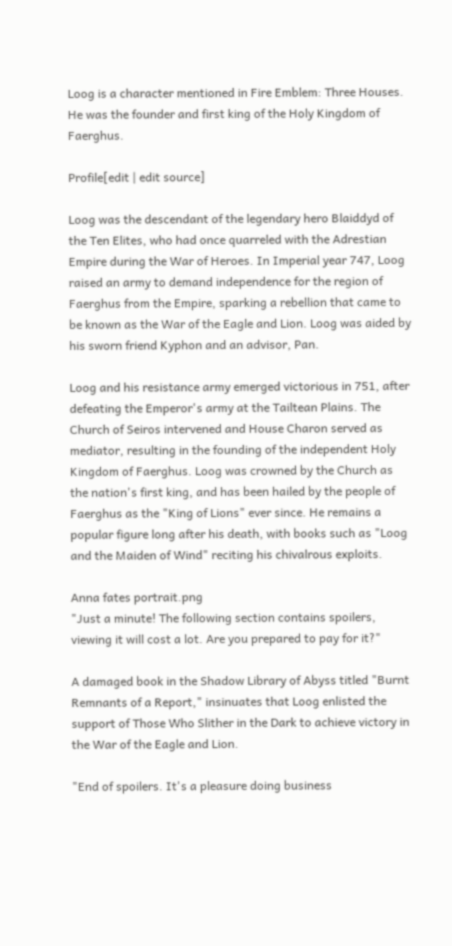Loog is a character mentioned in Fire Emblem: Three Houses. He was the founder and first king of the Holy Kingdom of Faerghus.

Profile[edit | edit source]

Loog was the descendant of the legendary hero Blaiddyd of the Ten Elites, who had once quarreled with the Adrestian Empire during the War of Heroes. In Imperial year 747, Loog raised an army to demand independence for the region of Faerghus from the Empire, sparking a rebellion that came to be known as the War of the Eagle and Lion. Loog was aided by his sworn friend Kyphon and an advisor, Pan.

Loog and his resistance army emerged victorious in 751, after defeating the Emperor's army at the Tailtean Plains. The Church of Seiros intervened and House Charon served as mediator, resulting in the founding of the independent Holy Kingdom of Faerghus. Loog was crowned by the Church as the nation's first king, and has been hailed by the people of Faerghus as the "King of Lions" ever since. He remains a popular figure long after his death, with books such as "Loog and the Maiden of Wind" reciting his chivalrous exploits.

Anna fates portrait.png
"Just a minute! The following section contains spoilers, viewing it will cost a lot. Are you prepared to pay for it?"

A damaged book in the Shadow Library of Abyss titled "Burnt Remnants of a Report," insinuates that Loog enlisted the support of Those Who Slither in the Dark to achieve victory in the War of the Eagle and Lion.

"End of spoilers. It's a pleasure doing business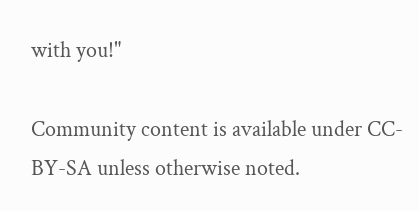with you!"

Community content is available under CC-BY-SA unless otherwise noted.